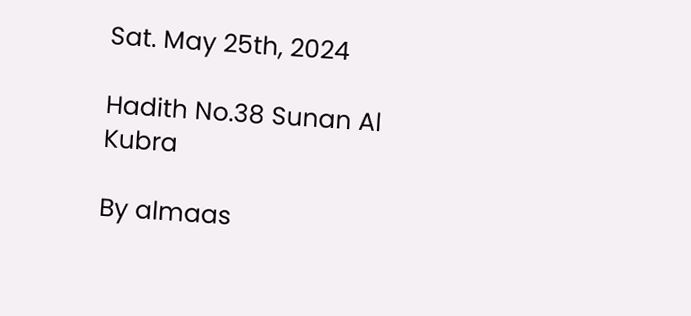Sat. May 25th, 2024

Hadith No.38 Sunan Al Kubra

By almaas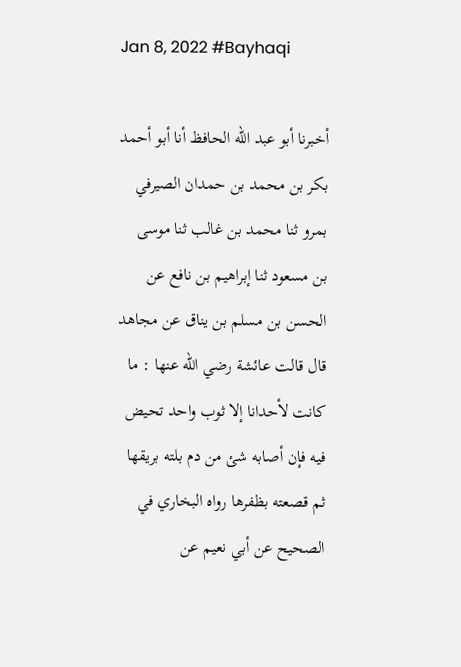Jan 8, 2022 #Bayhaqi

أخبرنا أبو عبد الله الحافظ أنا أبو أحمد بكر بن محمد بن حمدان الصيرفي بمرو ثنا محمد بن غالب ثنا موسى بن مسعود ثنا إبراهيم بن نافع عن الحسن بن مسلم بن يناق عن مجاهد قال قالت عائشة رضي الله عنها : ما كانت لأحدانا إلا ثوب واحد تحيض فيه فإن أصابه شئ من دم بلته بريقها ثم قصعته بظفرها رواه البخاري في الصحيح عن أبي نعيم عن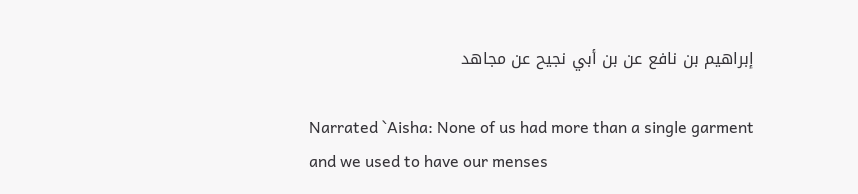إبراهيم بن نافع عن بن أبي نجيح عن مجاهد

Narrated `Aisha: None of us had more than a single garment and we used to have our menses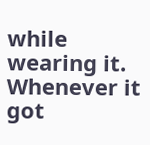while wearing it. Whenever it got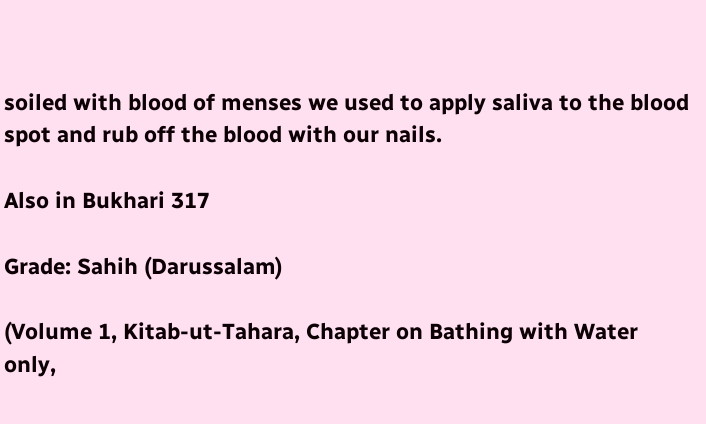soiled with blood of menses we used to apply saliva to the blood spot and rub off the blood with our nails.

Also in Bukhari 317

Grade: Sahih (Darussalam)

(Volume 1, Kitab-ut-Tahara, Chapter on Bathing with Water only,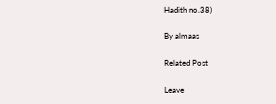Hadith no.38)

By almaas

Related Post

Leave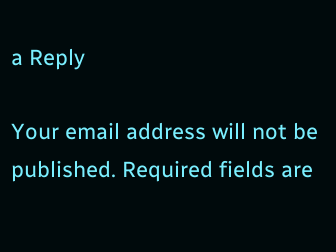a Reply

Your email address will not be published. Required fields are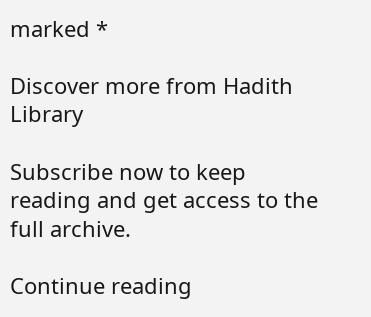marked *

Discover more from Hadith Library

Subscribe now to keep reading and get access to the full archive.

Continue reading